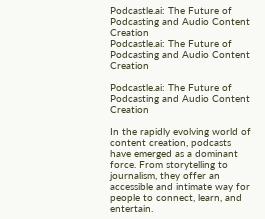Podcastle.ai: The Future of Podcasting and Audio Content Creation
Podcastle.ai: The Future of Podcasting and Audio Content Creation

Podcastle.ai: The Future of Podcasting and Audio Content Creation

In the rapidly evolving world of content creation, podcasts have emerged as a dominant force. From storytelling to journalism, they offer an accessible and intimate way for people to connect, learn, and entertain.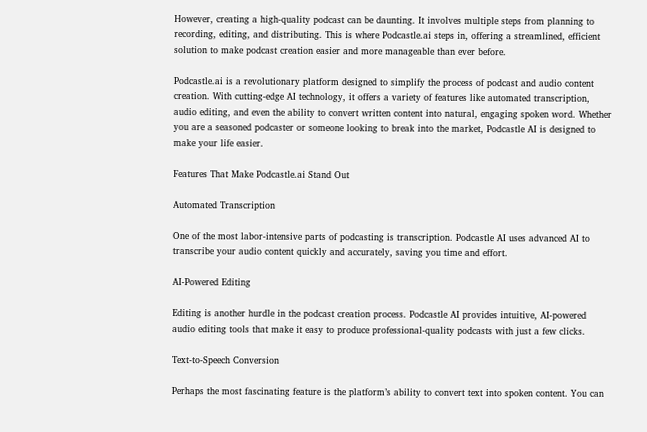However, creating a high-quality podcast can be daunting. It involves multiple steps from planning to recording, editing, and distributing. This is where Podcastle.ai steps in, offering a streamlined, efficient solution to make podcast creation easier and more manageable than ever before.

Podcastle.ai is a revolutionary platform designed to simplify the process of podcast and audio content creation. With cutting-edge AI technology, it offers a variety of features like automated transcription, audio editing, and even the ability to convert written content into natural, engaging spoken word. Whether you are a seasoned podcaster or someone looking to break into the market, Podcastle AI is designed to make your life easier.

Features That Make Podcastle.ai Stand Out

Automated Transcription

One of the most labor-intensive parts of podcasting is transcription. Podcastle AI uses advanced AI to transcribe your audio content quickly and accurately, saving you time and effort.

AI-Powered Editing

Editing is another hurdle in the podcast creation process. Podcastle AI provides intuitive, AI-powered audio editing tools that make it easy to produce professional-quality podcasts with just a few clicks.

Text-to-Speech Conversion

Perhaps the most fascinating feature is the platform’s ability to convert text into spoken content. You can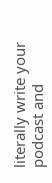literally write your podcast and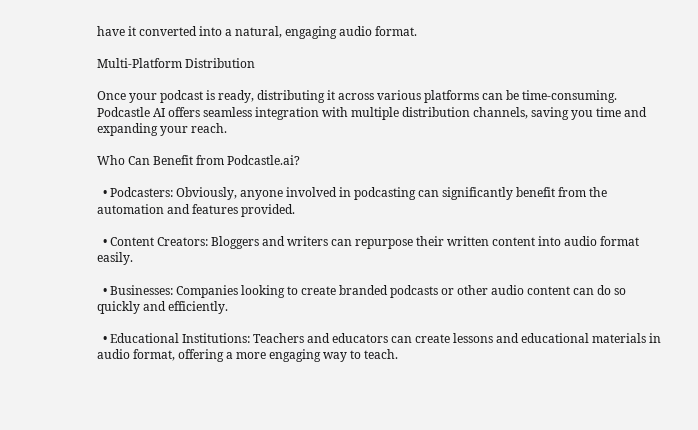have it converted into a natural, engaging audio format.

Multi-Platform Distribution

Once your podcast is ready, distributing it across various platforms can be time-consuming. Podcastle AI offers seamless integration with multiple distribution channels, saving you time and expanding your reach.

Who Can Benefit from Podcastle.ai?

  • Podcasters: Obviously, anyone involved in podcasting can significantly benefit from the automation and features provided.

  • Content Creators: Bloggers and writers can repurpose their written content into audio format easily.

  • Businesses: Companies looking to create branded podcasts or other audio content can do so quickly and efficiently.

  • Educational Institutions: Teachers and educators can create lessons and educational materials in audio format, offering a more engaging way to teach.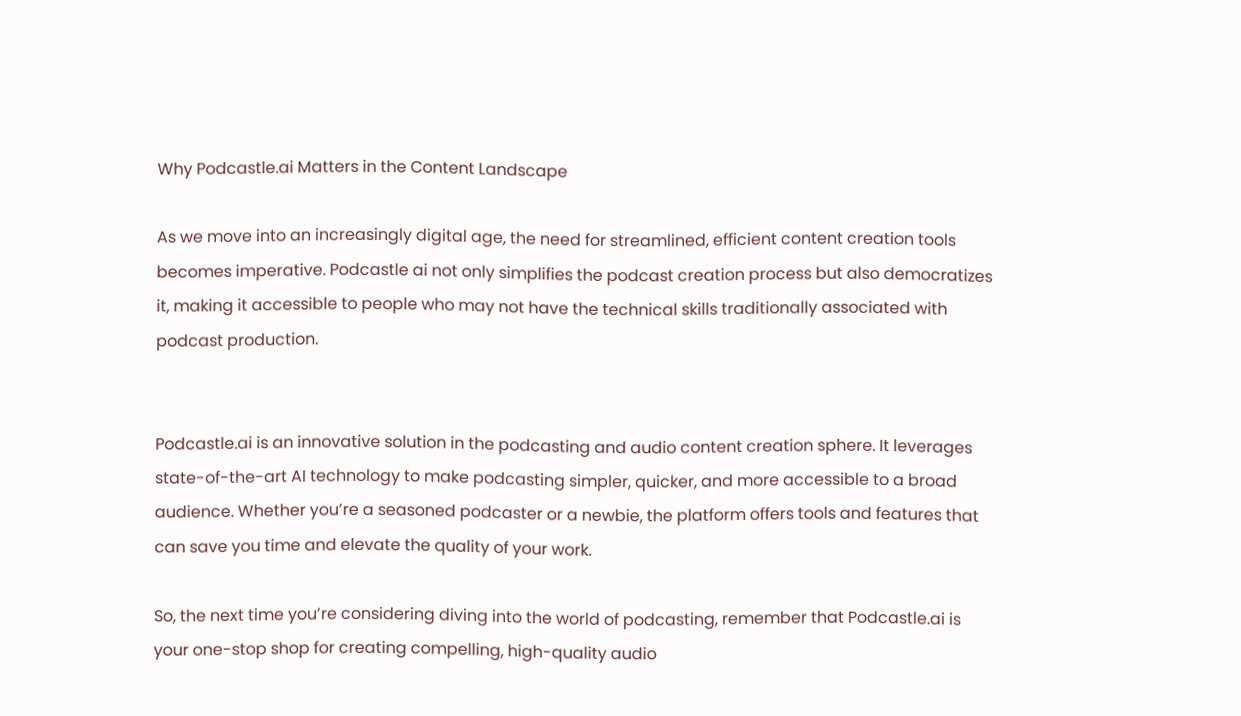Why Podcastle.ai Matters in the Content Landscape

As we move into an increasingly digital age, the need for streamlined, efficient content creation tools becomes imperative. Podcastle ai not only simplifies the podcast creation process but also democratizes it, making it accessible to people who may not have the technical skills traditionally associated with podcast production.


Podcastle.ai is an innovative solution in the podcasting and audio content creation sphere. It leverages state-of-the-art AI technology to make podcasting simpler, quicker, and more accessible to a broad audience. Whether you’re a seasoned podcaster or a newbie, the platform offers tools and features that can save you time and elevate the quality of your work.

So, the next time you’re considering diving into the world of podcasting, remember that Podcastle.ai is your one-stop shop for creating compelling, high-quality audio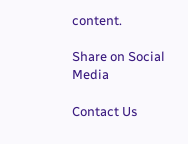content.

Share on Social Media

Contact Us